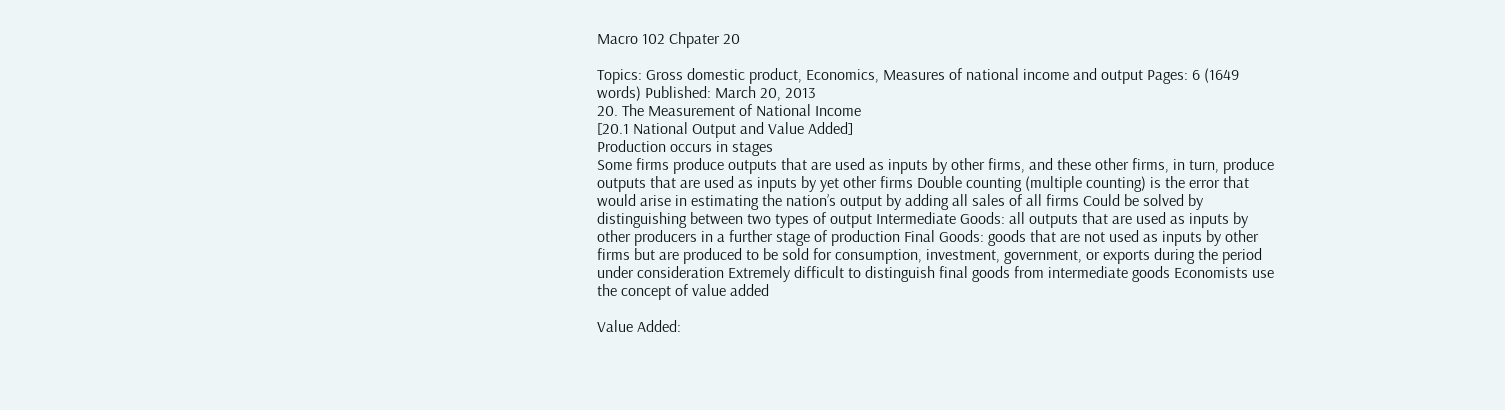Macro 102 Chpater 20

Topics: Gross domestic product, Economics, Measures of national income and output Pages: 6 (1649 words) Published: March 20, 2013
20. The Measurement of National Income
[20.1 National Output and Value Added]
Production occurs in stages
Some firms produce outputs that are used as inputs by other firms, and these other firms, in turn, produce outputs that are used as inputs by yet other firms Double counting (multiple counting) is the error that would arise in estimating the nation’s output by adding all sales of all firms Could be solved by distinguishing between two types of output Intermediate Goods: all outputs that are used as inputs by other producers in a further stage of production Final Goods: goods that are not used as inputs by other firms but are produced to be sold for consumption, investment, government, or exports during the period under consideration Extremely difficult to distinguish final goods from intermediate goods Economists use the concept of value added

Value Added: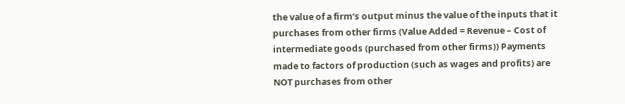the value of a firm’s output minus the value of the inputs that it purchases from other firms (Value Added = Revenue – Cost of intermediate goods (purchased from other firms)) Payments made to factors of production (such as wages and profits) are NOT purchases from other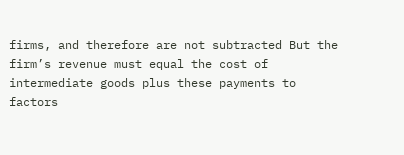firms, and therefore are not subtracted But the firm’s revenue must equal the cost of intermediate goods plus these payments to factors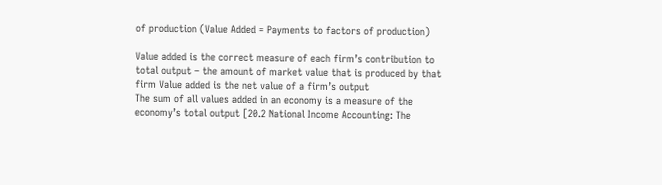of production (Value Added = Payments to factors of production)

Value added is the correct measure of each firm’s contribution to total output – the amount of market value that is produced by that firm Value added is the net value of a firm’s output
The sum of all values added in an economy is a measure of the economy’s total output [20.2 National Income Accounting: The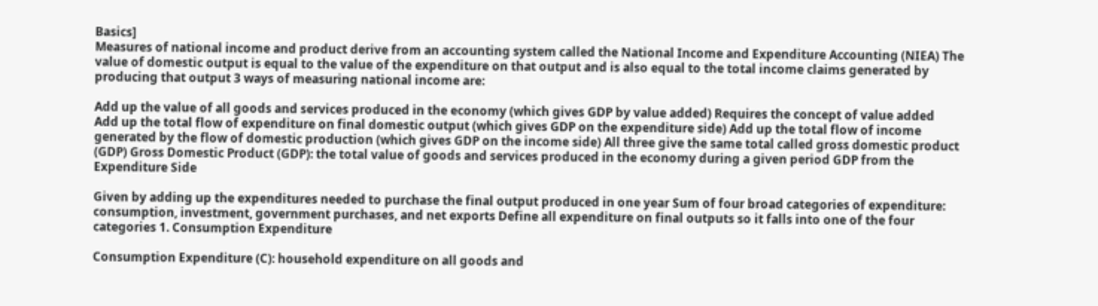Basics]
Measures of national income and product derive from an accounting system called the National Income and Expenditure Accounting (NIEA) The value of domestic output is equal to the value of the expenditure on that output and is also equal to the total income claims generated by producing that output 3 ways of measuring national income are:

Add up the value of all goods and services produced in the economy (which gives GDP by value added) Requires the concept of value added
Add up the total flow of expenditure on final domestic output (which gives GDP on the expenditure side) Add up the total flow of income generated by the flow of domestic production (which gives GDP on the income side) All three give the same total called gross domestic product (GDP) Gross Domestic Product (GDP): the total value of goods and services produced in the economy during a given period GDP from the Expenditure Side

Given by adding up the expenditures needed to purchase the final output produced in one year Sum of four broad categories of expenditure: consumption, investment, government purchases, and net exports Define all expenditure on final outputs so it falls into one of the four categories 1. Consumption Expenditure

Consumption Expenditure (C): household expenditure on all goods and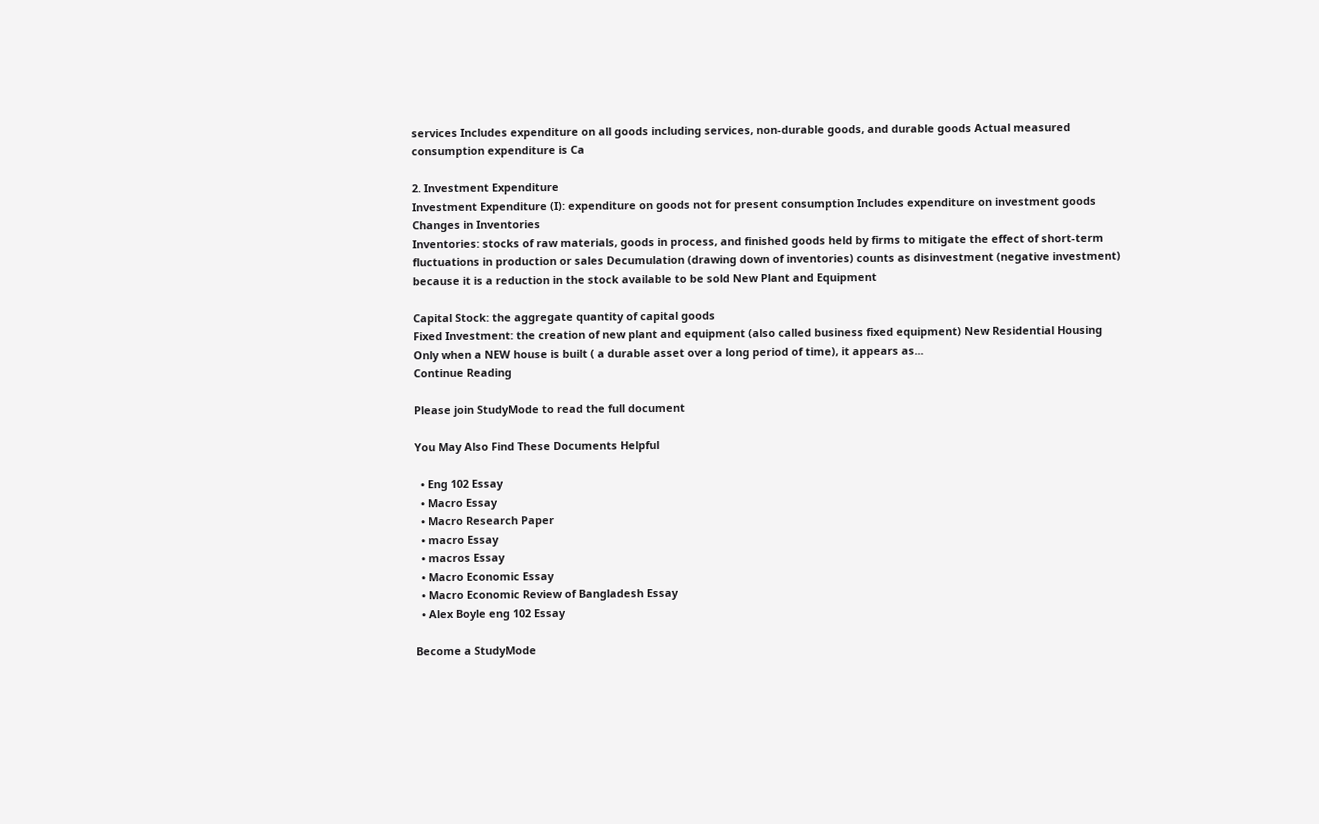services Includes expenditure on all goods including services, non-durable goods, and durable goods Actual measured consumption expenditure is Ca

2. Investment Expenditure
Investment Expenditure (I): expenditure on goods not for present consumption Includes expenditure on investment goods
Changes in Inventories
Inventories: stocks of raw materials, goods in process, and finished goods held by firms to mitigate the effect of short-term fluctuations in production or sales Decumulation (drawing down of inventories) counts as disinvestment (negative investment) because it is a reduction in the stock available to be sold New Plant and Equipment

Capital Stock: the aggregate quantity of capital goods
Fixed Investment: the creation of new plant and equipment (also called business fixed equipment) New Residential Housing
Only when a NEW house is built ( a durable asset over a long period of time), it appears as...
Continue Reading

Please join StudyMode to read the full document

You May Also Find These Documents Helpful

  • Eng 102 Essay
  • Macro Essay
  • Macro Research Paper
  • macro Essay
  • macros Essay
  • Macro Economic Essay
  • Macro Economic Review of Bangladesh Essay
  • Alex Boyle eng 102 Essay

Become a StudyMode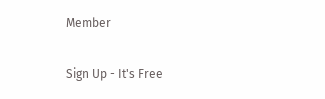Member

Sign Up - It's Free